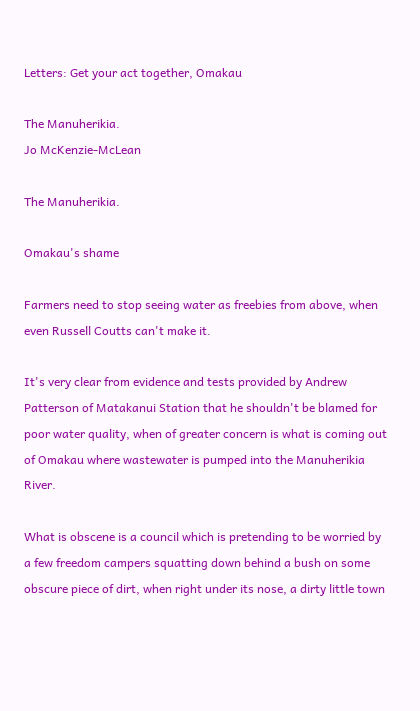Letters: Get your act together, Omakau

The Manuherikia.
Jo McKenzie-McLean

The Manuherikia.

Omakau's shame

Farmers need to stop seeing water as freebies from above, when even Russell Coutts can't make it.

It's very clear from evidence and tests provided by Andrew Patterson of Matakanui Station that he shouldn't be blamed for poor water quality, when of greater concern is what is coming out of Omakau where wastewater is pumped into the Manuherikia River.

What is obscene is a council which is pretending to be worried by a few freedom campers squatting down behind a bush on some obscure piece of dirt, when right under its nose, a dirty little town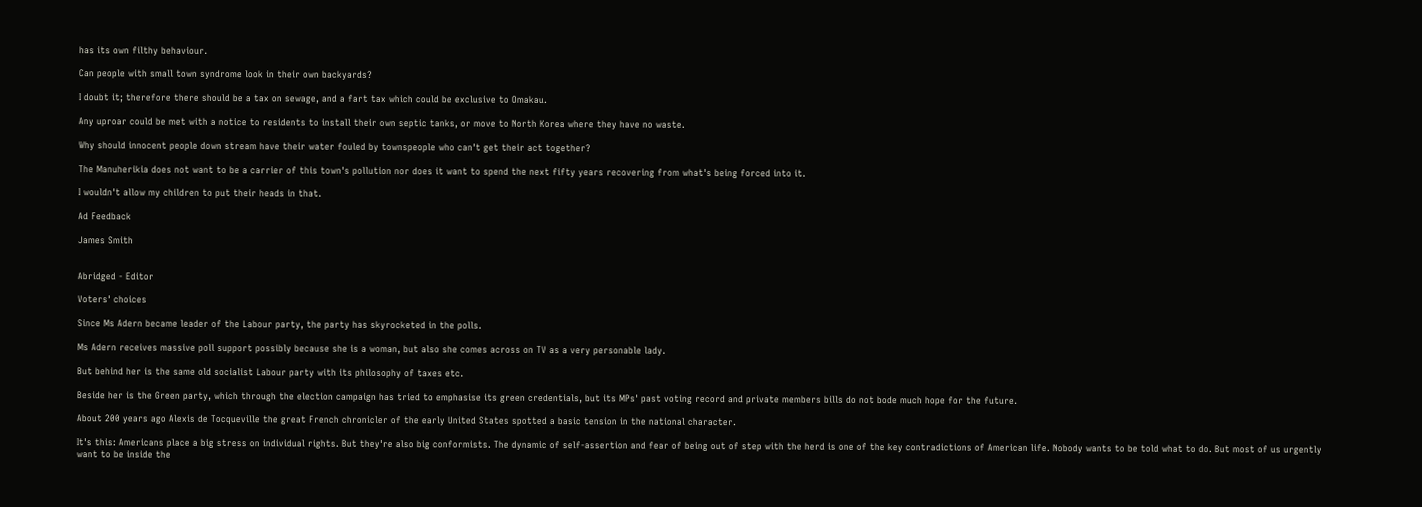has its own filthy behaviour.

Can people with small town syndrome look in their own backyards?

I doubt it; therefore there should be a tax on sewage, and a fart tax which could be exclusive to Omakau.

Any uproar could be met with a notice to residents to install their own septic tanks, or move to North Korea where they have no waste.

Why should innocent people down stream have their water fouled by townspeople who can't get their act together?

The Manuherikia does not want to be a carrier of this town's pollution nor does it want to spend the next fifty years recovering from what's being forced into it.

I wouldn't allow my children to put their heads in that.

Ad Feedback

James Smith


Abridged - Editor

Voters' choices

Since Ms Adern became leader of the Labour party, the party has skyrocketed in the polls.

Ms Adern receives massive poll support possibly because she is a woman, but also she comes across on TV as a very personable lady.

But behind her is the same old socialist Labour party with its philosophy of taxes etc.

Beside her is the Green party, which through the election campaign has tried to emphasise its green credentials, but its MPs' past voting record and private members bills do not bode much hope for the future.

About 200 years ago Alexis de Tocqueville the great French chronicler of the early United States spotted a basic tension in the national character.

It's this: Americans place a big stress on individual rights. But they're also big conformists. The dynamic of self-assertion and fear of being out of step with the herd is one of the key contradictions of American life. Nobody wants to be told what to do. But most of us urgently want to be inside the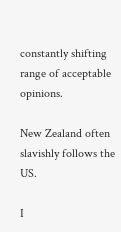constantly shifting range of acceptable opinions.

New Zealand often slavishly follows the US.

I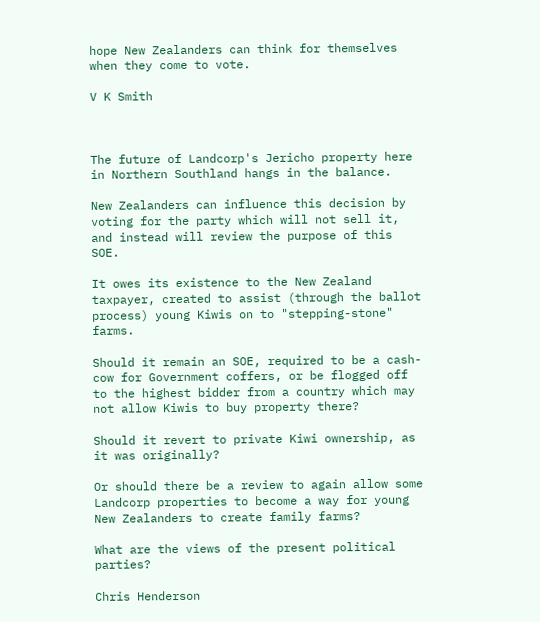hope New Zealanders can think for themselves when they come to vote.

V K Smith



The future of Landcorp's Jericho property here in Northern Southland hangs in the balance.

New Zealanders can influence this decision by voting for the party which will not sell it, and instead will review the purpose of this SOE.

It owes its existence to the New Zealand taxpayer, created to assist (through the ballot process) young Kiwis on to "stepping-stone" farms.

Should it remain an SOE, required to be a cash-cow for Government coffers, or be flogged off to the highest bidder from a country which may not allow Kiwis to buy property there?

Should it revert to private Kiwi ownership, as it was originally?

Or should there be a review to again allow some Landcorp properties to become a way for young New Zealanders to create family farms?

What are the views of the present political parties?

Chris Henderson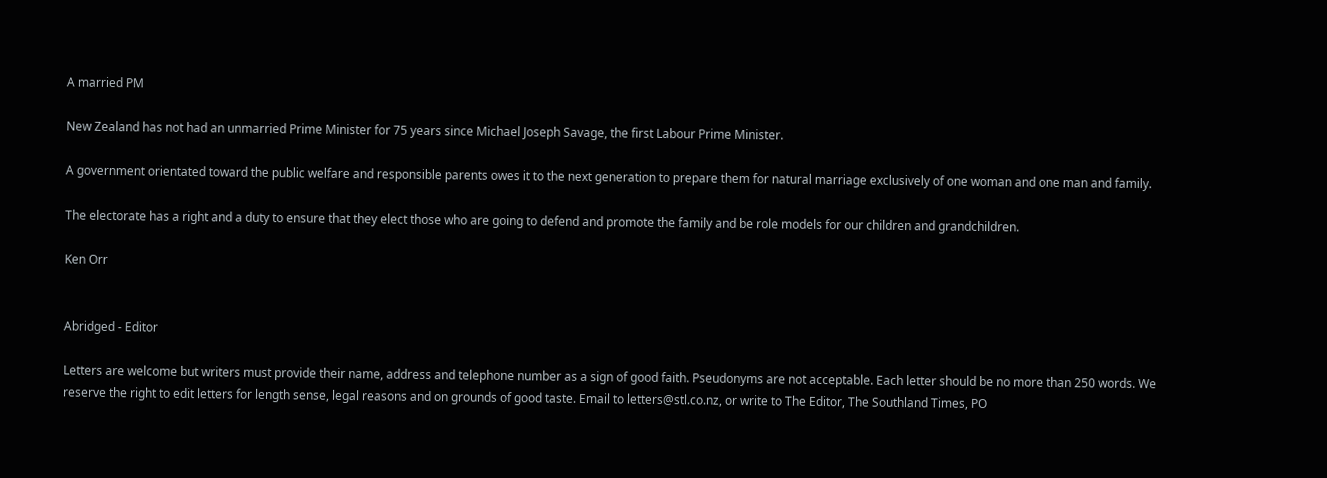A married PM

New Zealand has not had an unmarried Prime Minister for 75 years since Michael Joseph Savage, the first Labour Prime Minister.

A government orientated toward the public welfare and responsible parents owes it to the next generation to prepare them for natural marriage exclusively of one woman and one man and family.

The electorate has a right and a duty to ensure that they elect those who are going to defend and promote the family and be role models for our children and grandchildren.

Ken Orr


Abridged - Editor

Letters are welcome but writers must provide their name, address and telephone number as a sign of good faith. Pseudonyms are not acceptable. Each letter should be no more than 250 words. We reserve the right to edit letters for length sense, legal reasons and on grounds of good taste. Email to letters@stl.co.nz, or write to The Editor, The Southland Times, PO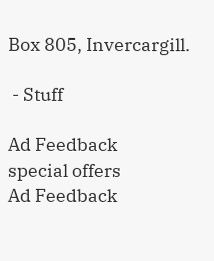Box 805, Invercargill.

 - Stuff

Ad Feedback
special offers
Ad Feedback